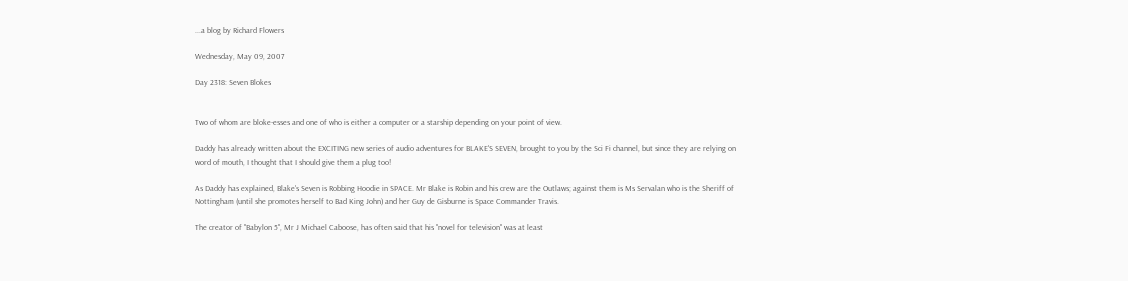...a blog by Richard Flowers

Wednesday, May 09, 2007

Day 2318: Seven Blokes


Two of whom are bloke-esses and one of who is either a computer or a starship depending on your point of view.

Daddy has already written about the EXCITING new series of audio adventures for BLAKE'S SEVEN, brought to you by the Sci Fi channel, but since they are relying on word of mouth, I thought that I should give them a plug too!

As Daddy has explained, Blake's Seven is Robbing Hoodie in SPACE. Mr Blake is Robin and his crew are the Outlaws; against them is Ms Servalan who is the Sheriff of Nottingham (until she promotes herself to Bad King John) and her Guy de Gisburne is Space Commander Travis.

The creator of "Babylon 5", Mr J Michael Caboose, has often said that his "novel for television" was at least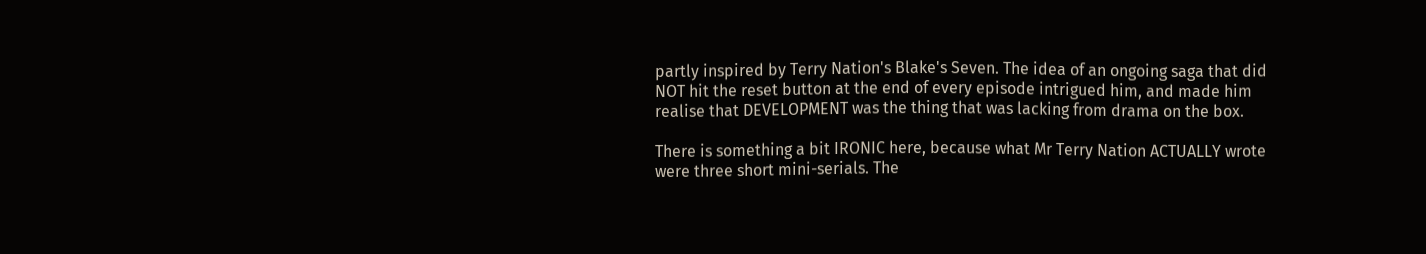partly inspired by Terry Nation's Blake's Seven. The idea of an ongoing saga that did NOT hit the reset button at the end of every episode intrigued him, and made him realise that DEVELOPMENT was the thing that was lacking from drama on the box.

There is something a bit IRONIC here, because what Mr Terry Nation ACTUALLY wrote were three short mini-serials. The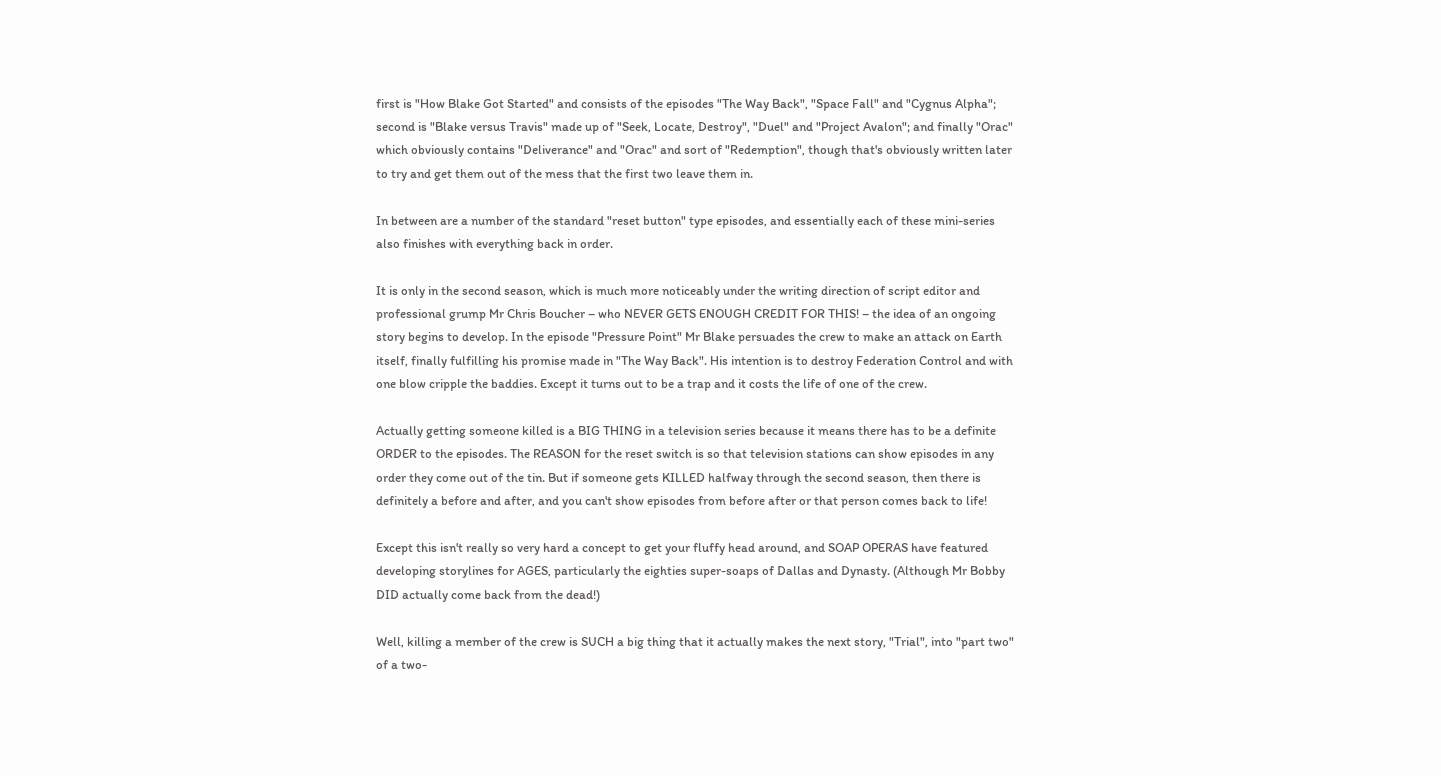first is "How Blake Got Started" and consists of the episodes "The Way Back", "Space Fall" and "Cygnus Alpha"; second is "Blake versus Travis" made up of "Seek, Locate, Destroy", "Duel" and "Project Avalon"; and finally "Orac" which obviously contains "Deliverance" and "Orac" and sort of "Redemption", though that's obviously written later to try and get them out of the mess that the first two leave them in.

In between are a number of the standard "reset button" type episodes, and essentially each of these mini-series also finishes with everything back in order.

It is only in the second season, which is much more noticeably under the writing direction of script editor and professional grump Mr Chris Boucher – who NEVER GETS ENOUGH CREDIT FOR THIS! – the idea of an ongoing story begins to develop. In the episode "Pressure Point" Mr Blake persuades the crew to make an attack on Earth itself, finally fulfilling his promise made in "The Way Back". His intention is to destroy Federation Control and with one blow cripple the baddies. Except it turns out to be a trap and it costs the life of one of the crew.

Actually getting someone killed is a BIG THING in a television series because it means there has to be a definite ORDER to the episodes. The REASON for the reset switch is so that television stations can show episodes in any order they come out of the tin. But if someone gets KILLED halfway through the second season, then there is definitely a before and after, and you can't show episodes from before after or that person comes back to life!

Except this isn't really so very hard a concept to get your fluffy head around, and SOAP OPERAS have featured developing storylines for AGES, particularly the eighties super-soaps of Dallas and Dynasty. (Although Mr Bobby DID actually come back from the dead!)

Well, killing a member of the crew is SUCH a big thing that it actually makes the next story, "Trial", into "part two" of a two-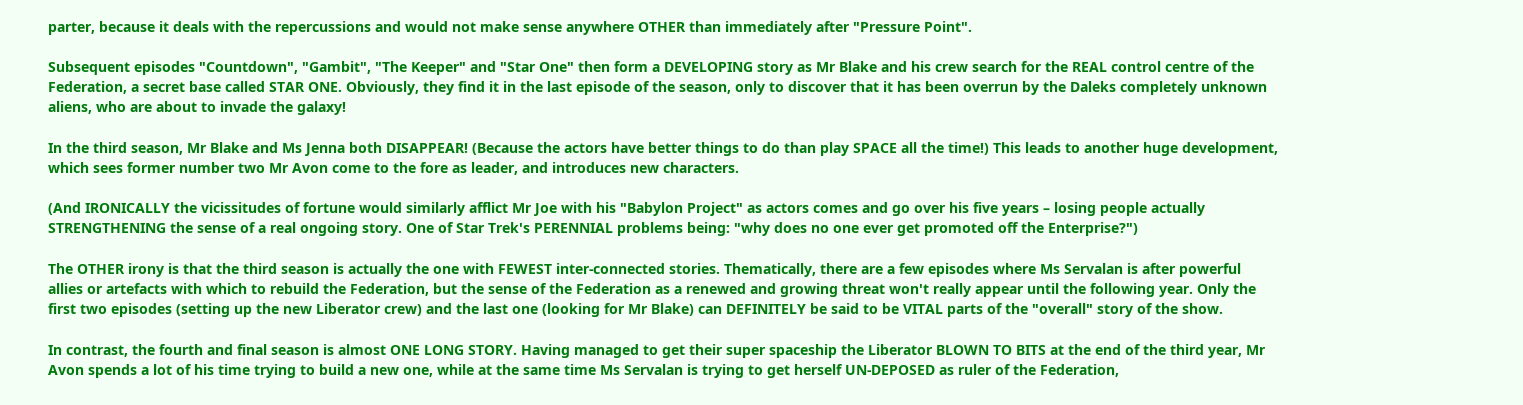parter, because it deals with the repercussions and would not make sense anywhere OTHER than immediately after "Pressure Point".

Subsequent episodes "Countdown", "Gambit", "The Keeper" and "Star One" then form a DEVELOPING story as Mr Blake and his crew search for the REAL control centre of the Federation, a secret base called STAR ONE. Obviously, they find it in the last episode of the season, only to discover that it has been overrun by the Daleks completely unknown aliens, who are about to invade the galaxy!

In the third season, Mr Blake and Ms Jenna both DISAPPEAR! (Because the actors have better things to do than play SPACE all the time!) This leads to another huge development, which sees former number two Mr Avon come to the fore as leader, and introduces new characters.

(And IRONICALLY the vicissitudes of fortune would similarly afflict Mr Joe with his "Babylon Project" as actors comes and go over his five years – losing people actually STRENGTHENING the sense of a real ongoing story. One of Star Trek's PERENNIAL problems being: "why does no one ever get promoted off the Enterprise?")

The OTHER irony is that the third season is actually the one with FEWEST inter-connected stories. Thematically, there are a few episodes where Ms Servalan is after powerful allies or artefacts with which to rebuild the Federation, but the sense of the Federation as a renewed and growing threat won't really appear until the following year. Only the first two episodes (setting up the new Liberator crew) and the last one (looking for Mr Blake) can DEFINITELY be said to be VITAL parts of the "overall" story of the show.

In contrast, the fourth and final season is almost ONE LONG STORY. Having managed to get their super spaceship the Liberator BLOWN TO BITS at the end of the third year, Mr Avon spends a lot of his time trying to build a new one, while at the same time Ms Servalan is trying to get herself UN-DEPOSED as ruler of the Federation,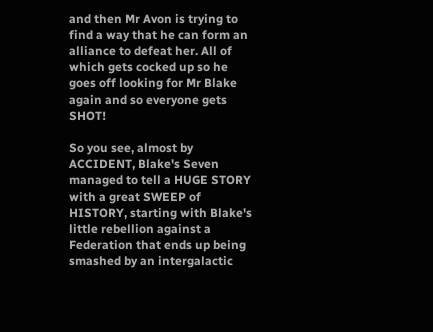and then Mr Avon is trying to find a way that he can form an alliance to defeat her. All of which gets cocked up so he goes off looking for Mr Blake again and so everyone gets SHOT!

So you see, almost by ACCIDENT, Blake's Seven managed to tell a HUGE STORY with a great SWEEP of HISTORY, starting with Blake's little rebellion against a Federation that ends up being smashed by an intergalactic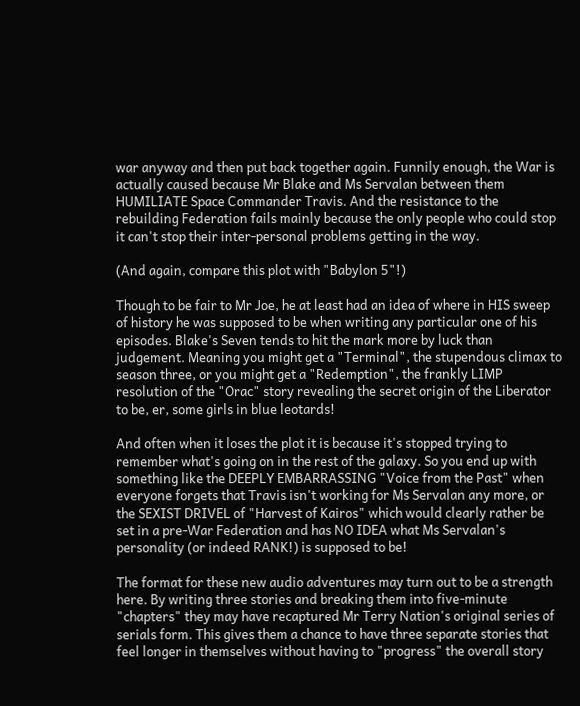war anyway and then put back together again. Funnily enough, the War is actually caused because Mr Blake and Ms Servalan between them HUMILIATE Space Commander Travis. And the resistance to the rebuilding Federation fails mainly because the only people who could stop it can't stop their inter-personal problems getting in the way.

(And again, compare this plot with "Babylon 5"!)

Though to be fair to Mr Joe, he at least had an idea of where in HIS sweep of history he was supposed to be when writing any particular one of his episodes. Blake's Seven tends to hit the mark more by luck than judgement. Meaning you might get a "Terminal", the stupendous climax to season three, or you might get a "Redemption", the frankly LIMP resolution of the "Orac" story revealing the secret origin of the Liberator to be, er, some girls in blue leotards!

And often when it loses the plot it is because it's stopped trying to remember what's going on in the rest of the galaxy. So you end up with something like the DEEPLY EMBARRASSING "Voice from the Past" when everyone forgets that Travis isn't working for Ms Servalan any more, or the SEXIST DRIVEL of "Harvest of Kairos" which would clearly rather be set in a pre-War Federation and has NO IDEA what Ms Servalan's personality (or indeed RANK!) is supposed to be!

The format for these new audio adventures may turn out to be a strength here. By writing three stories and breaking them into five-minute "chapters" they may have recaptured Mr Terry Nation's original series of serials form. This gives them a chance to have three separate stories that feel longer in themselves without having to "progress" the overall story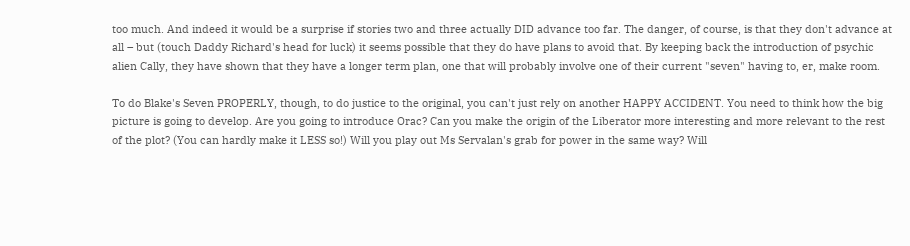too much. And indeed it would be a surprise if stories two and three actually DID advance too far. The danger, of course, is that they don't advance at all – but (touch Daddy Richard's head for luck) it seems possible that they do have plans to avoid that. By keeping back the introduction of psychic alien Cally, they have shown that they have a longer term plan, one that will probably involve one of their current "seven" having to, er, make room.

To do Blake's Seven PROPERLY, though, to do justice to the original, you can't just rely on another HAPPY ACCIDENT. You need to think how the big picture is going to develop. Are you going to introduce Orac? Can you make the origin of the Liberator more interesting and more relevant to the rest of the plot? (You can hardly make it LESS so!) Will you play out Ms Servalan's grab for power in the same way? Will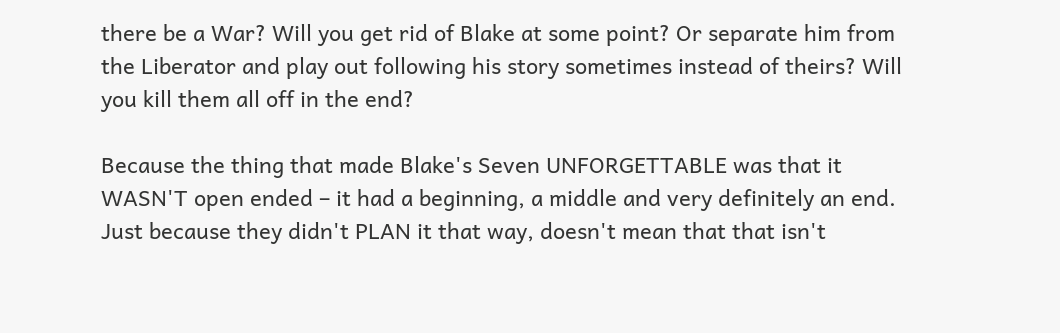there be a War? Will you get rid of Blake at some point? Or separate him from the Liberator and play out following his story sometimes instead of theirs? Will you kill them all off in the end?

Because the thing that made Blake's Seven UNFORGETTABLE was that it WASN'T open ended – it had a beginning, a middle and very definitely an end. Just because they didn't PLAN it that way, doesn't mean that that isn't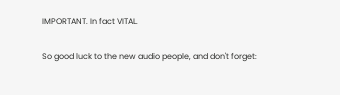IMPORTANT. In fact VITAL.

So good luck to the new audio people, and don't forget: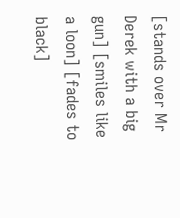[stands over Mr Derek with a big gun] [smiles like a loon] [fades to black]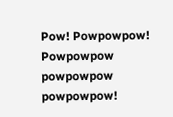Pow! Powpowpow! Powpowpow powpowpow powpowpow!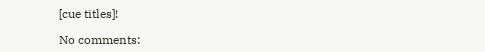[cue titles]!

No comments: